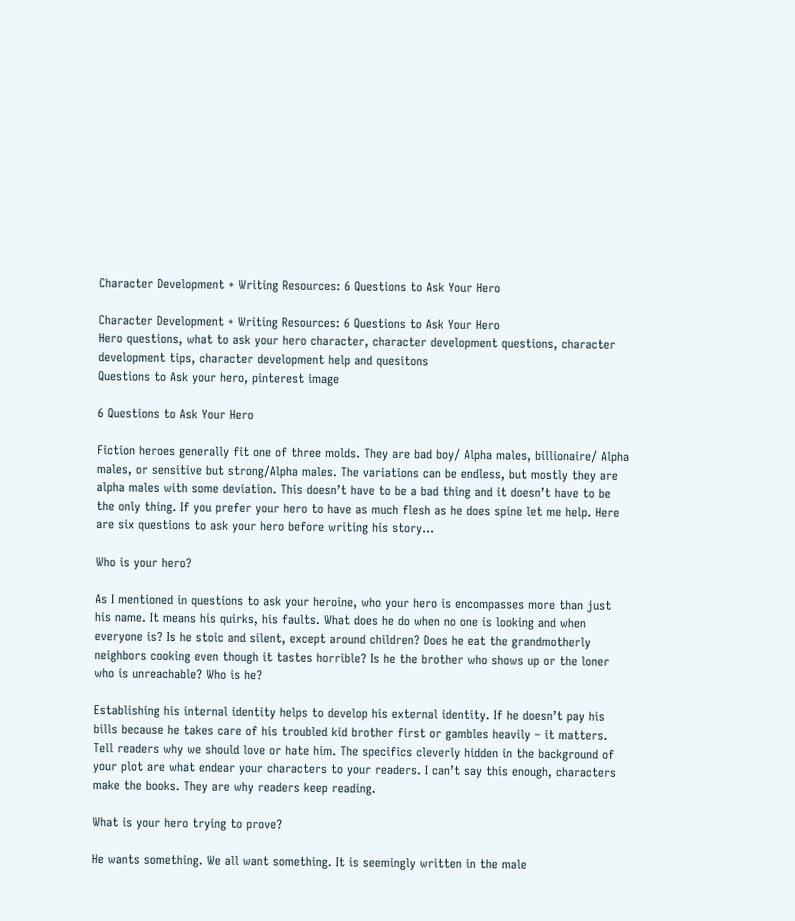Character Development + Writing Resources: 6 Questions to Ask Your Hero

Character Development + Writing Resources: 6 Questions to Ask Your Hero
Hero questions, what to ask your hero character, character development questions, character development tips, character development help and quesitons
Questions to Ask your hero, pinterest image

6 Questions to Ask Your Hero

Fiction heroes generally fit one of three molds. They are bad boy/ Alpha males, billionaire/ Alpha males, or sensitive but strong/Alpha males. The variations can be endless, but mostly they are alpha males with some deviation. This doesn’t have to be a bad thing and it doesn’t have to be the only thing. If you prefer your hero to have as much flesh as he does spine let me help. Here are six questions to ask your hero before writing his story…

Who is your hero?

As I mentioned in questions to ask your heroine, who your hero is encompasses more than just his name. It means his quirks, his faults. What does he do when no one is looking and when everyone is? Is he stoic and silent, except around children? Does he eat the grandmotherly neighbors cooking even though it tastes horrible? Is he the brother who shows up or the loner who is unreachable? Who is he?

Establishing his internal identity helps to develop his external identity. If he doesn’t pay his bills because he takes care of his troubled kid brother first or gambles heavily – it matters. Tell readers why we should love or hate him. The specifics cleverly hidden in the background of your plot are what endear your characters to your readers. I can’t say this enough, characters make the books. They are why readers keep reading.

What is your hero trying to prove?

He wants something. We all want something. It is seemingly written in the male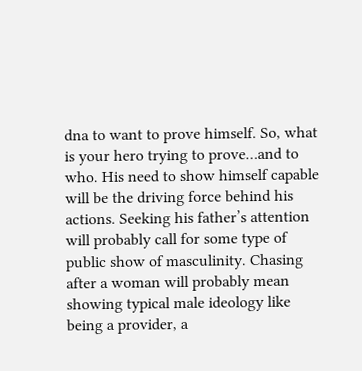dna to want to prove himself. So, what is your hero trying to prove…and to who. His need to show himself capable will be the driving force behind his actions. Seeking his father’s attention will probably call for some type of public show of masculinity. Chasing after a woman will probably mean showing typical male ideology like being a provider, a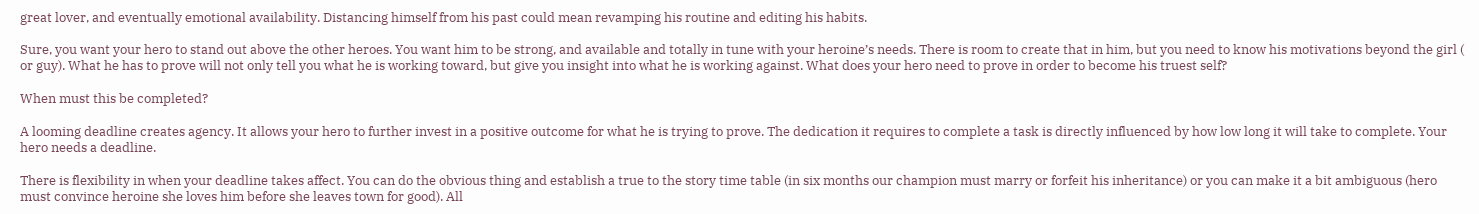great lover, and eventually emotional availability. Distancing himself from his past could mean revamping his routine and editing his habits.

Sure, you want your hero to stand out above the other heroes. You want him to be strong, and available and totally in tune with your heroine’s needs. There is room to create that in him, but you need to know his motivations beyond the girl ( or guy). What he has to prove will not only tell you what he is working toward, but give you insight into what he is working against. What does your hero need to prove in order to become his truest self?

When must this be completed?

A looming deadline creates agency. It allows your hero to further invest in a positive outcome for what he is trying to prove. The dedication it requires to complete a task is directly influenced by how low long it will take to complete. Your hero needs a deadline.

There is flexibility in when your deadline takes affect. You can do the obvious thing and establish a true to the story time table (in six months our champion must marry or forfeit his inheritance) or you can make it a bit ambiguous (hero must convince heroine she loves him before she leaves town for good). All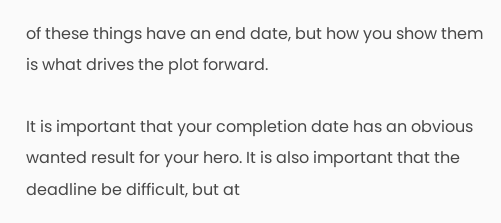of these things have an end date, but how you show them is what drives the plot forward.

It is important that your completion date has an obvious wanted result for your hero. It is also important that the deadline be difficult, but at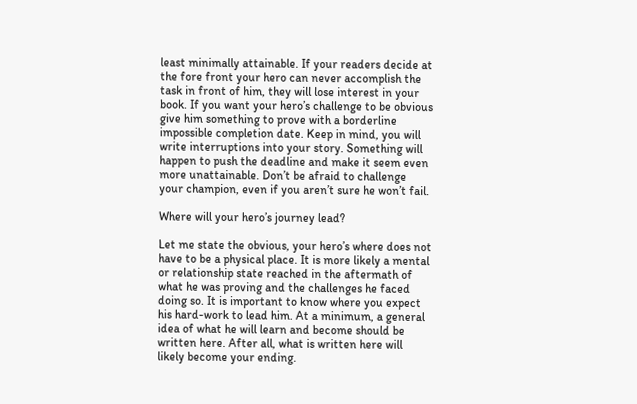least minimally attainable. If your readers decide at the fore front your hero can never accomplish the task in front of him, they will lose interest in your book. If you want your hero’s challenge to be obvious give him something to prove with a borderline impossible completion date. Keep in mind, you will write interruptions into your story. Something will happen to push the deadline and make it seem even more unattainable. Don’t be afraid to challenge your champion, even if you aren’t sure he won’t fail.

Where will your hero’s journey lead?

Let me state the obvious, your hero’s where does not have to be a physical place. It is more likely a mental or relationship state reached in the aftermath of what he was proving and the challenges he faced doing so. It is important to know where you expect his hard-work to lead him. At a minimum, a general idea of what he will learn and become should be written here. After all, what is written here will likely become your ending.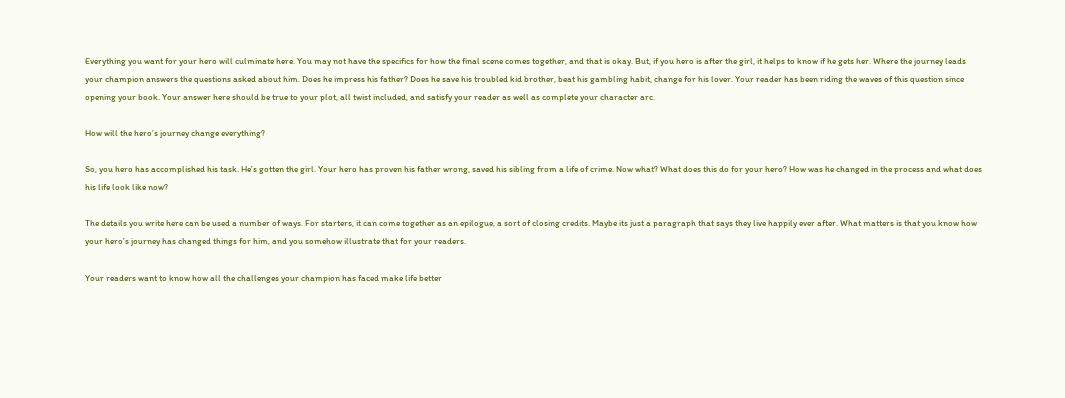Everything you want for your hero will culminate here. You may not have the specifics for how the final scene comes together, and that is okay. But, if you hero is after the girl, it helps to know if he gets her. Where the journey leads your champion answers the questions asked about him. Does he impress his father? Does he save his troubled kid brother, beat his gambling habit, change for his lover. Your reader has been riding the waves of this question since opening your book. Your answer here should be true to your plot, all twist included, and satisfy your reader as well as complete your character arc.

How will the hero’s journey change everything?

So, you hero has accomplished his task. He’s gotten the girl. Your hero has proven his father wrong, saved his sibling from a life of crime. Now what? What does this do for your hero? How was he changed in the process and what does his life look like now?

The details you write here can be used a number of ways. For starters, it can come together as an epilogue, a sort of closing credits. Maybe its just a paragraph that says they live happily ever after. What matters is that you know how your hero’s journey has changed things for him, and you somehow illustrate that for your readers.

Your readers want to know how all the challenges your champion has faced make life better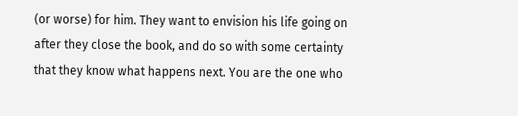(or worse) for him. They want to envision his life going on after they close the book, and do so with some certainty that they know what happens next. You are the one who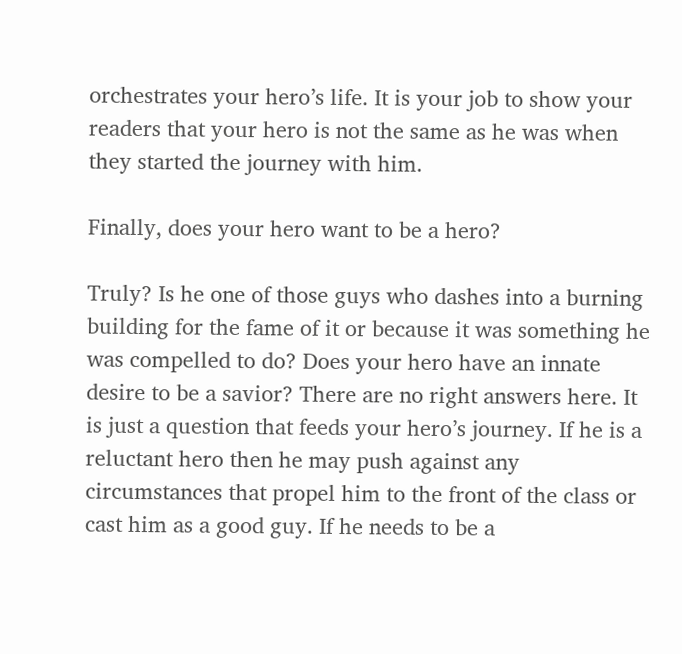orchestrates your hero’s life. It is your job to show your readers that your hero is not the same as he was when they started the journey with him.

Finally, does your hero want to be a hero?

Truly? Is he one of those guys who dashes into a burning building for the fame of it or because it was something he was compelled to do? Does your hero have an innate desire to be a savior? There are no right answers here. It is just a question that feeds your hero’s journey. If he is a reluctant hero then he may push against any circumstances that propel him to the front of the class or cast him as a good guy. If he needs to be a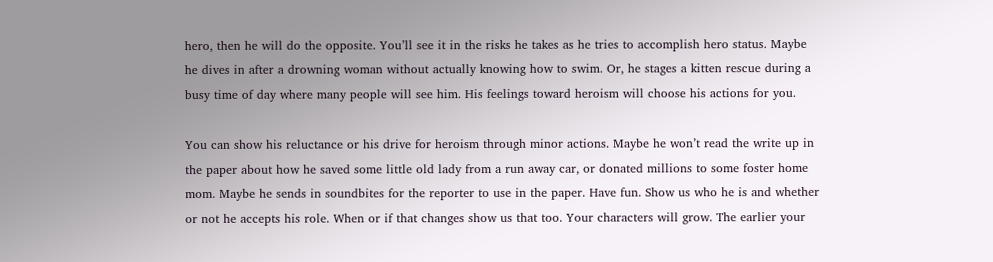hero, then he will do the opposite. You’ll see it in the risks he takes as he tries to accomplish hero status. Maybe he dives in after a drowning woman without actually knowing how to swim. Or, he stages a kitten rescue during a busy time of day where many people will see him. His feelings toward heroism will choose his actions for you.

You can show his reluctance or his drive for heroism through minor actions. Maybe he won’t read the write up in the paper about how he saved some little old lady from a run away car, or donated millions to some foster home mom. Maybe he sends in soundbites for the reporter to use in the paper. Have fun. Show us who he is and whether or not he accepts his role. When or if that changes show us that too. Your characters will grow. The earlier your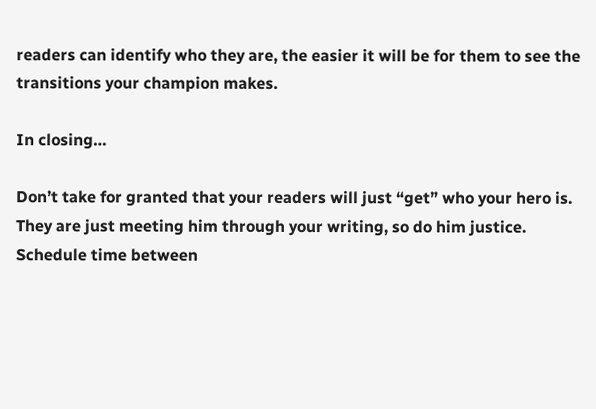readers can identify who they are, the easier it will be for them to see the transitions your champion makes.

In closing…

Don’t take for granted that your readers will just “get” who your hero is. They are just meeting him through your writing, so do him justice. Schedule time between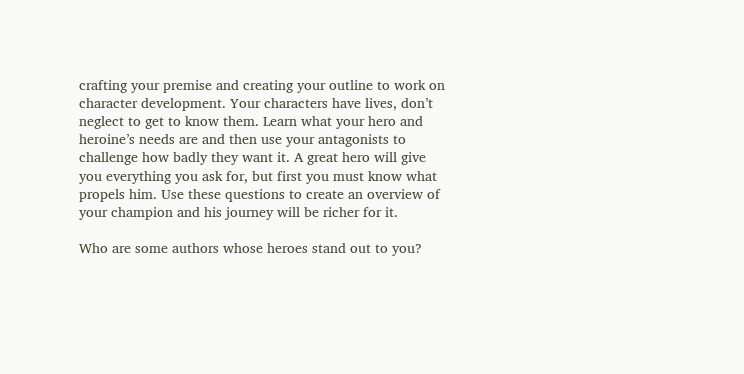crafting your premise and creating your outline to work on character development. Your characters have lives, don’t neglect to get to know them. Learn what your hero and heroine’s needs are and then use your antagonists to challenge how badly they want it. A great hero will give you everything you ask for, but first you must know what propels him. Use these questions to create an overview of your champion and his journey will be richer for it.

Who are some authors whose heroes stand out to you?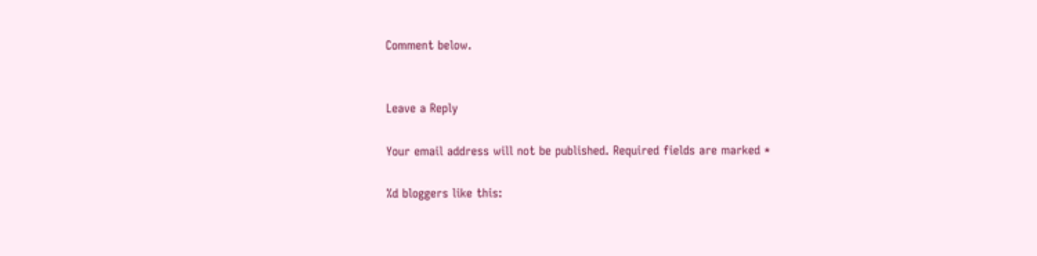Comment below.


Leave a Reply

Your email address will not be published. Required fields are marked *

%d bloggers like this: